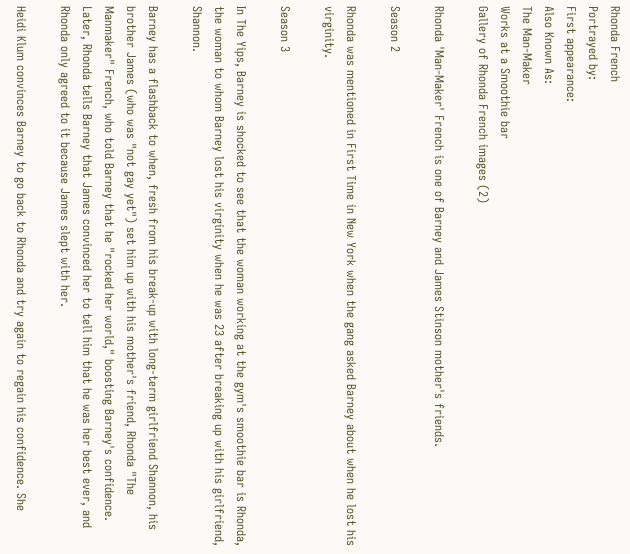Rhonda French
Portrayed by:
First appearance:
Also Known As:
The Man-Maker
Works at a Smoothie bar
Gallery of Rhonda French images (2)

Rhonda 'Man-Maker' French is one of Barney and James Stinson mother's friends.

Season 2

Rhonda was mentioned in First Time in New York when the gang asked Barney about when he lost his virginity.

Season 3

In The Yips, Barney is shocked to see that the woman working at the gym's smoothie bar is Rhonda, the woman to whom Barney lost his virginity when he was 23 after breaking up with his girlfriend, Shannon.

Barney has a flashback to when, fresh from his break-up with long-term girlfriend Shannon, his brother James (who was "not gay yet") set him up with his mother's friend, Rhonda "The Manmaker" French, who told Barney that he "rocked her world," boosting Barney's confidence. Later, Rhonda tells Barney that James convinced her to tell him that he was her best ever, and Rhonda only agreed to it because James slept with her.

Heidi Klum convinces Barney to go back to Rhonda and try again to regain his confidence. She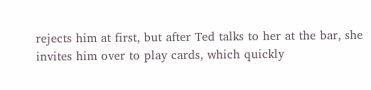rejects him at first, but after Ted talks to her at the bar, she invites him over to play cards, which quickly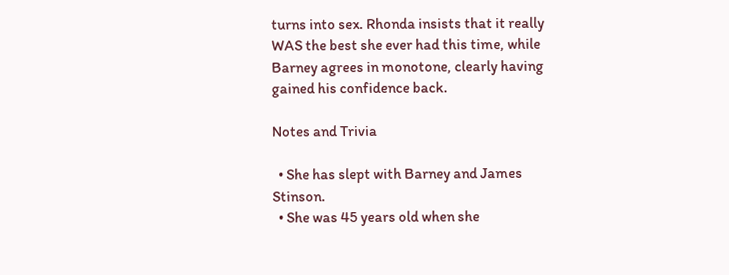turns into sex. Rhonda insists that it really WAS the best she ever had this time, while Barney agrees in monotone, clearly having gained his confidence back.

Notes and Trivia

  • She has slept with Barney and James Stinson.
  • She was 45 years old when she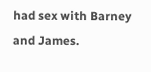had sex with Barney and James.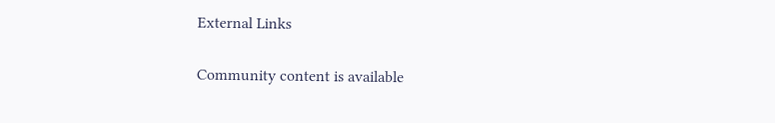External Links


Community content is available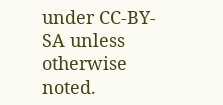under CC-BY-SA unless otherwise noted.